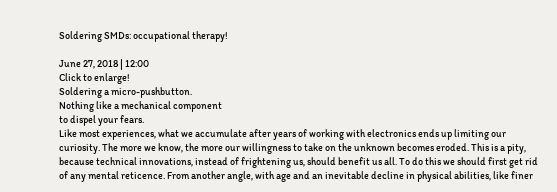Soldering SMDs: occupational therapy!

June 27, 2018 | 12:00
Click to enlarge!
Soldering a micro-pushbutton.
Nothing like a mechanical component
to dispel your fears.
Like most experiences, what we accumulate after years of working with electronics ends up limiting our curiosity. The more we know, the more our willingness to take on the unknown becomes eroded. This is a pity, because technical innovations, instead of frightening us, should benefit us all. To do this we should first get rid of any mental reticence. From another angle, with age and an inevitable decline in physical abilities, like finer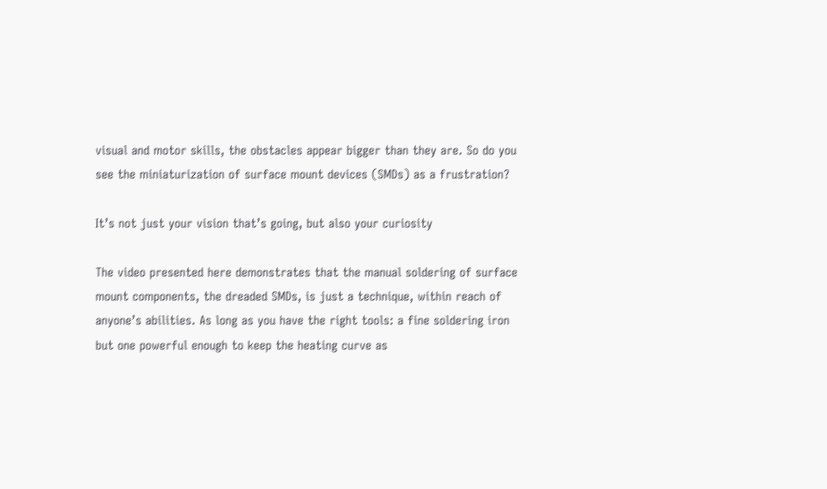visual and motor skills, the obstacles appear bigger than they are. So do you see the miniaturization of surface mount devices (SMDs) as a frustration?

It’s not just your vision that’s going, but also your curiosity

The video presented here demonstrates that the manual soldering of surface mount components, the dreaded SMDs, is just a technique, within reach of anyone’s abilities. As long as you have the right tools: a fine soldering iron but one powerful enough to keep the heating curve as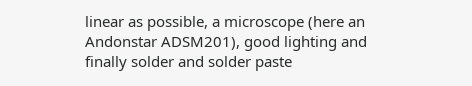linear as possible, a microscope (here an Andonstar ADSM201), good lighting and finally solder and solder paste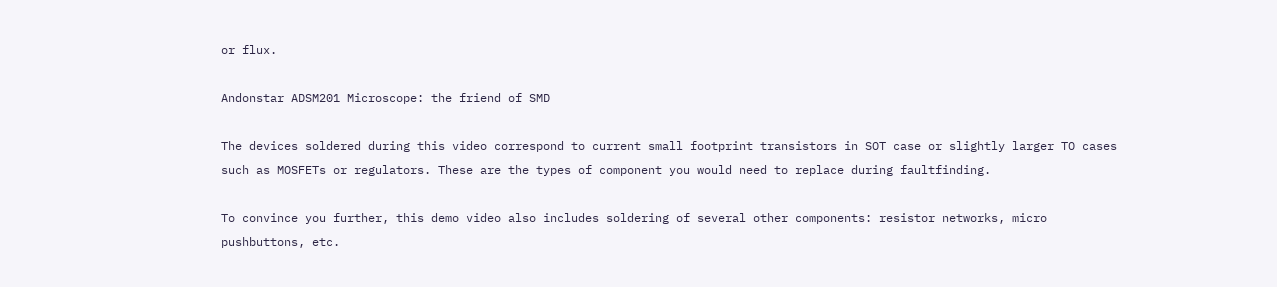or flux.

Andonstar ADSM201 Microscope: the friend of SMD

The devices soldered during this video correspond to current small footprint transistors in SOT case or slightly larger TO cases such as MOSFETs or regulators. These are the types of component you would need to replace during faultfinding.

To convince you further, this demo video also includes soldering of several other components: resistor networks, micro pushbuttons, etc.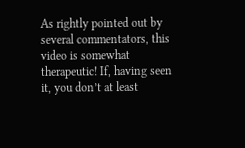As rightly pointed out by several commentators, this video is somewhat therapeutic! If, having seen it, you don’t at least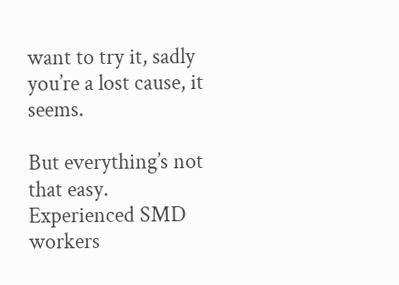want to try it, sadly you’re a lost cause, it seems.

But everything’s not that easy. Experienced SMD workers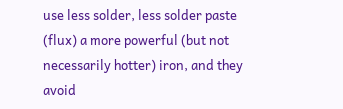use less solder, less solder paste (flux) a more powerful (but not necessarily hotter) iron, and they avoid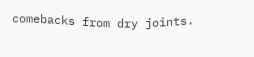comebacks from dry joints.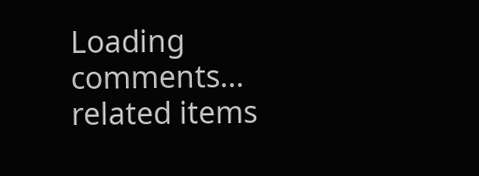Loading comments...
related items